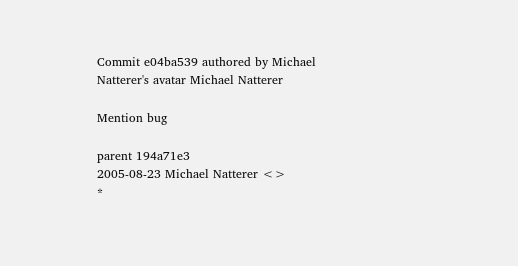Commit e04ba539 authored by Michael Natterer's avatar Michael Natterer

Mention bug

parent 194a71e3
2005-08-23 Michael Natterer <>
*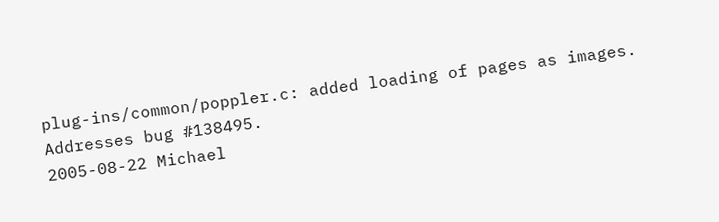plug-ins/common/poppler.c: added loading of pages as images.
Addresses bug #138495.
2005-08-22 Michael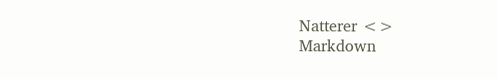Natterer <>
Markdown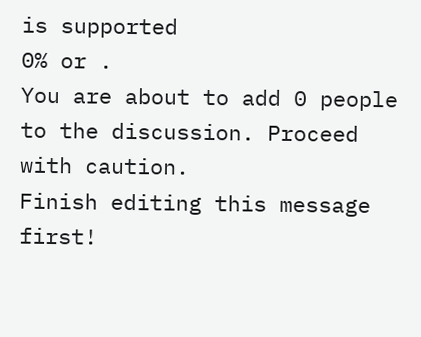is supported
0% or .
You are about to add 0 people to the discussion. Proceed with caution.
Finish editing this message first!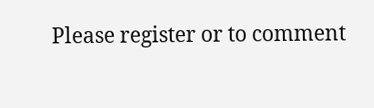Please register or to comment